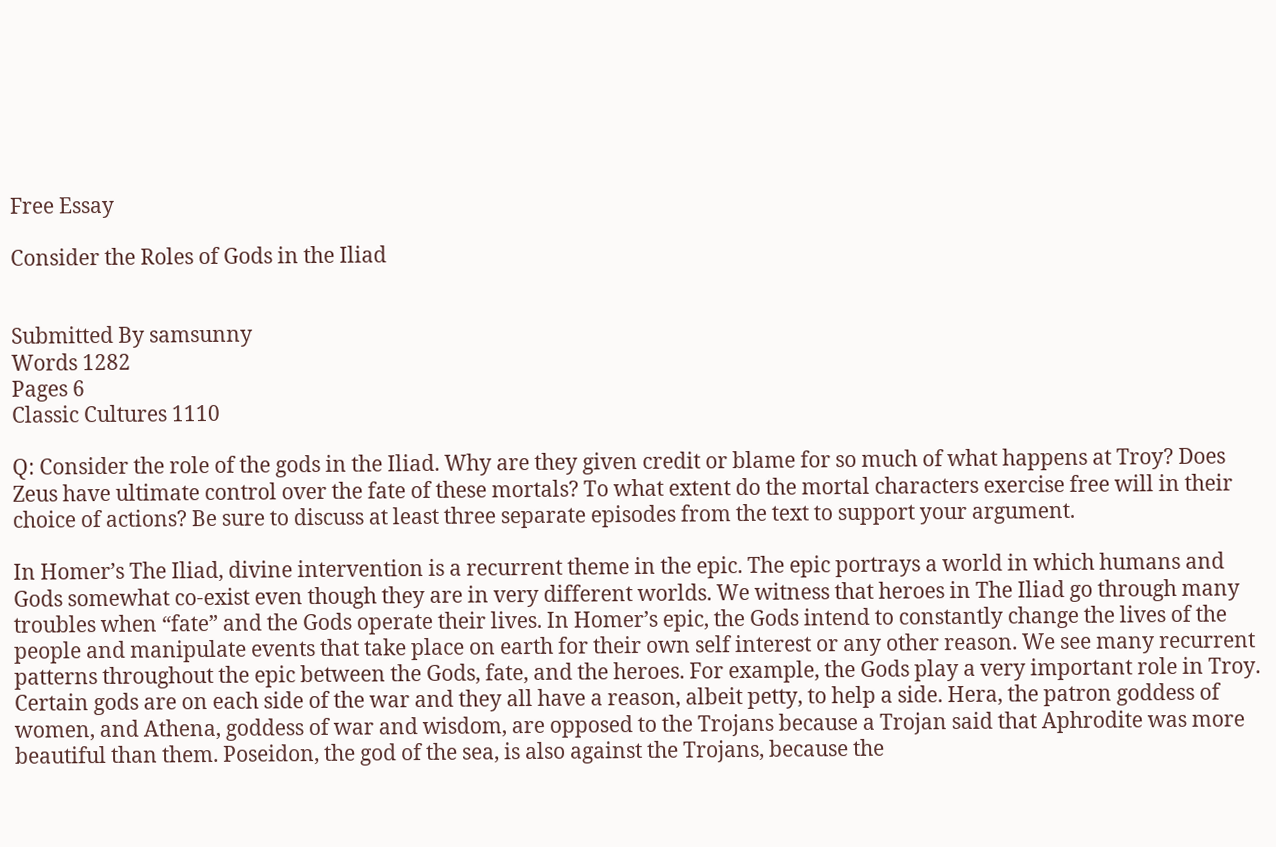Free Essay

Consider the Roles of Gods in the Iliad


Submitted By samsunny
Words 1282
Pages 6
Classic Cultures 1110

Q: Consider the role of the gods in the Iliad. Why are they given credit or blame for so much of what happens at Troy? Does Zeus have ultimate control over the fate of these mortals? To what extent do the mortal characters exercise free will in their choice of actions? Be sure to discuss at least three separate episodes from the text to support your argument.

In Homer’s The Iliad, divine intervention is a recurrent theme in the epic. The epic portrays a world in which humans and Gods somewhat co-exist even though they are in very different worlds. We witness that heroes in The Iliad go through many troubles when “fate” and the Gods operate their lives. In Homer’s epic, the Gods intend to constantly change the lives of the people and manipulate events that take place on earth for their own self interest or any other reason. We see many recurrent patterns throughout the epic between the Gods, fate, and the heroes. For example, the Gods play a very important role in Troy. Certain gods are on each side of the war and they all have a reason, albeit petty, to help a side. Hera, the patron goddess of women, and Athena, goddess of war and wisdom, are opposed to the Trojans because a Trojan said that Aphrodite was more beautiful than them. Poseidon, the god of the sea, is also against the Trojans, because the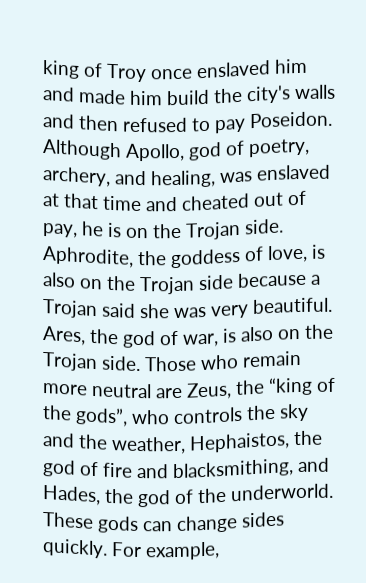king of Troy once enslaved him and made him build the city's walls and then refused to pay Poseidon. Although Apollo, god of poetry, archery, and healing, was enslaved at that time and cheated out of pay, he is on the Trojan side. Aphrodite, the goddess of love, is also on the Trojan side because a Trojan said she was very beautiful. Ares, the god of war, is also on the Trojan side. Those who remain more neutral are Zeus, the “king of the gods”, who controls the sky and the weather, Hephaistos, the god of fire and blacksmithing, and Hades, the god of the underworld. These gods can change sides quickly. For example,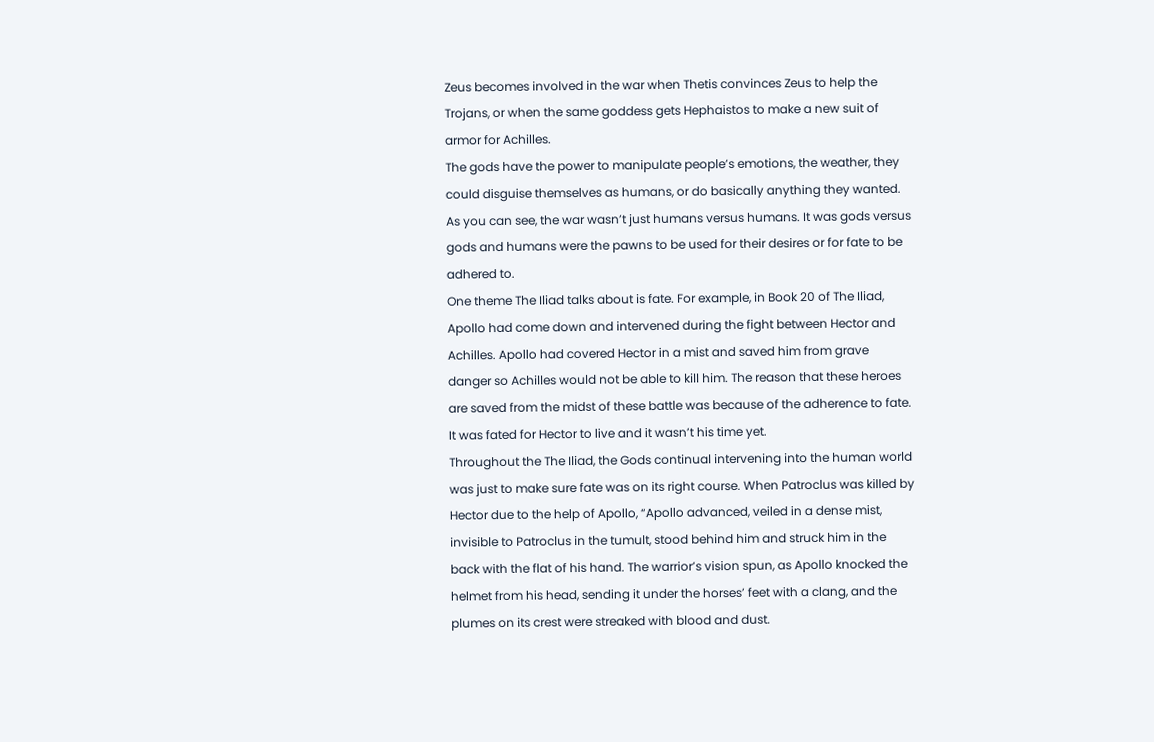Zeus becomes involved in the war when Thetis convinces Zeus to help the Trojans, or when the same goddess gets Hephaistos to make a new suit of armor for Achilles.
The gods have the power to manipulate people’s emotions, the weather, they could disguise themselves as humans, or do basically anything they wanted. As you can see, the war wasn’t just humans versus humans. It was gods versus gods and humans were the pawns to be used for their desires or for fate to be adhered to.
One theme The Iliad talks about is fate. For example, in Book 20 of The Iliad, Apollo had come down and intervened during the fight between Hector and Achilles. Apollo had covered Hector in a mist and saved him from grave danger so Achilles would not be able to kill him. The reason that these heroes are saved from the midst of these battle was because of the adherence to fate. It was fated for Hector to live and it wasn’t his time yet.
Throughout the The Iliad, the Gods continual intervening into the human world was just to make sure fate was on its right course. When Patroclus was killed by Hector due to the help of Apollo, “Apollo advanced, veiled in a dense mist, invisible to Patroclus in the tumult, stood behind him and struck him in the back with the flat of his hand. The warrior’s vision spun, as Apollo knocked the helmet from his head, sending it under the horses’ feet with a clang, and the plumes on its crest were streaked with blood and dust.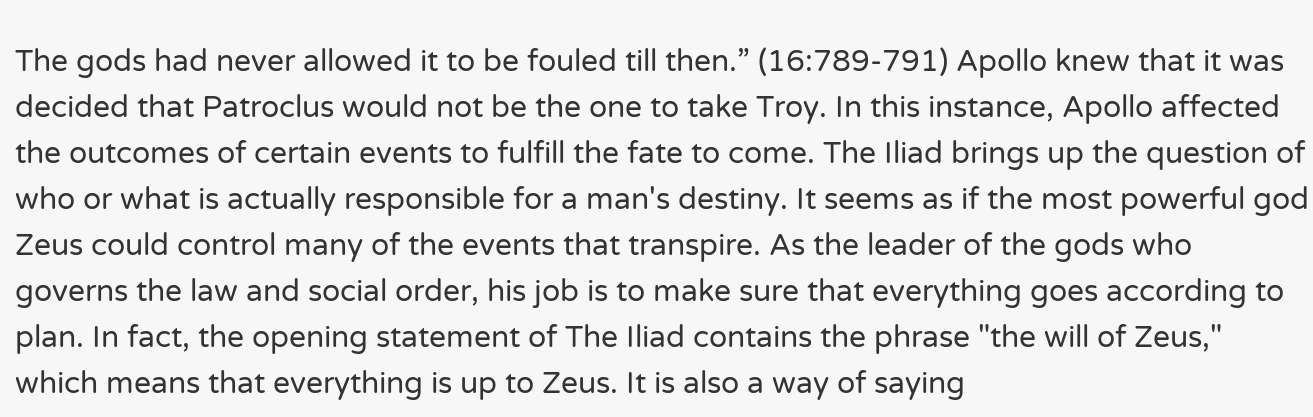The gods had never allowed it to be fouled till then.” (16:789-791) Apollo knew that it was decided that Patroclus would not be the one to take Troy. In this instance, Apollo affected the outcomes of certain events to fulfill the fate to come. The Iliad brings up the question of who or what is actually responsible for a man's destiny. It seems as if the most powerful god Zeus could control many of the events that transpire. As the leader of the gods who governs the law and social order, his job is to make sure that everything goes according to plan. In fact, the opening statement of The Iliad contains the phrase "the will of Zeus," which means that everything is up to Zeus. It is also a way of saying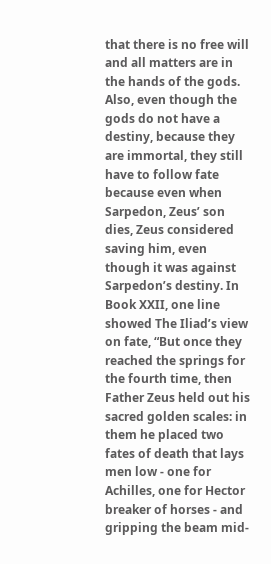that there is no free will and all matters are in the hands of the gods. Also, even though the gods do not have a destiny, because they are immortal, they still have to follow fate because even when Sarpedon, Zeus’ son dies, Zeus considered saving him, even though it was against Sarpedon’s destiny. In Book XXII, one line showed The Iliad’s view on fate, “But once they reached the springs for the fourth time, then Father Zeus held out his sacred golden scales: in them he placed two fates of death that lays men low - one for Achilles, one for Hector breaker of horses - and gripping the beam mid-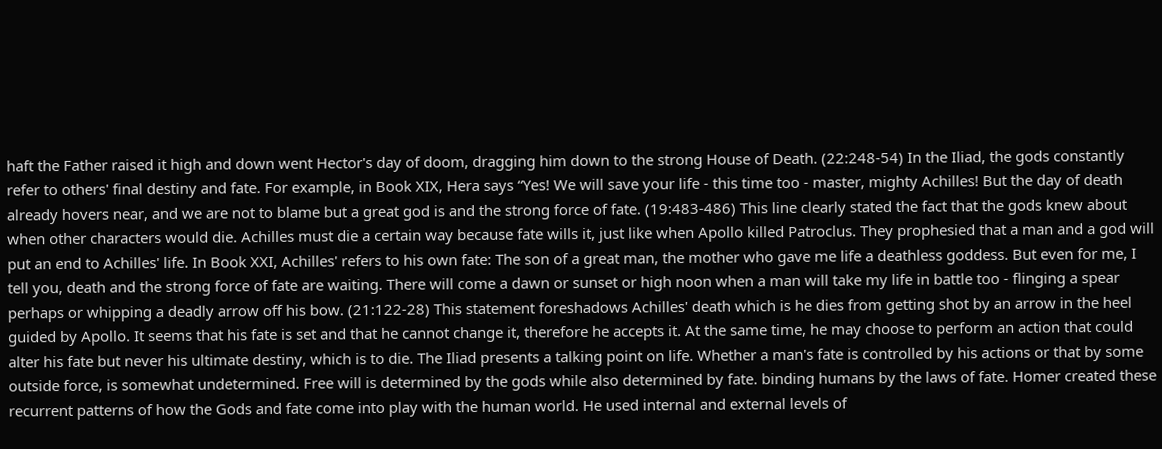haft the Father raised it high and down went Hector's day of doom, dragging him down to the strong House of Death. (22:248-54) In the Iliad, the gods constantly refer to others' final destiny and fate. For example, in Book XIX, Hera says “Yes! We will save your life - this time too - master, mighty Achilles! But the day of death already hovers near, and we are not to blame but a great god is and the strong force of fate. (19:483-486) This line clearly stated the fact that the gods knew about when other characters would die. Achilles must die a certain way because fate wills it, just like when Apollo killed Patroclus. They prophesied that a man and a god will put an end to Achilles' life. In Book XXI, Achilles' refers to his own fate: The son of a great man, the mother who gave me life a deathless goddess. But even for me, I tell you, death and the strong force of fate are waiting. There will come a dawn or sunset or high noon when a man will take my life in battle too - flinging a spear perhaps or whipping a deadly arrow off his bow. (21:122-28) This statement foreshadows Achilles' death which is he dies from getting shot by an arrow in the heel guided by Apollo. It seems that his fate is set and that he cannot change it, therefore he accepts it. At the same time, he may choose to perform an action that could alter his fate but never his ultimate destiny, which is to die. The Iliad presents a talking point on life. Whether a man's fate is controlled by his actions or that by some outside force, is somewhat undetermined. Free will is determined by the gods while also determined by fate. binding humans by the laws of fate. Homer created these recurrent patterns of how the Gods and fate come into play with the human world. He used internal and external levels of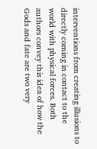interventions from creating illusions to directly coming in contact to the world with physical forces. Both authors convey this idea of how the Gods and fate are two very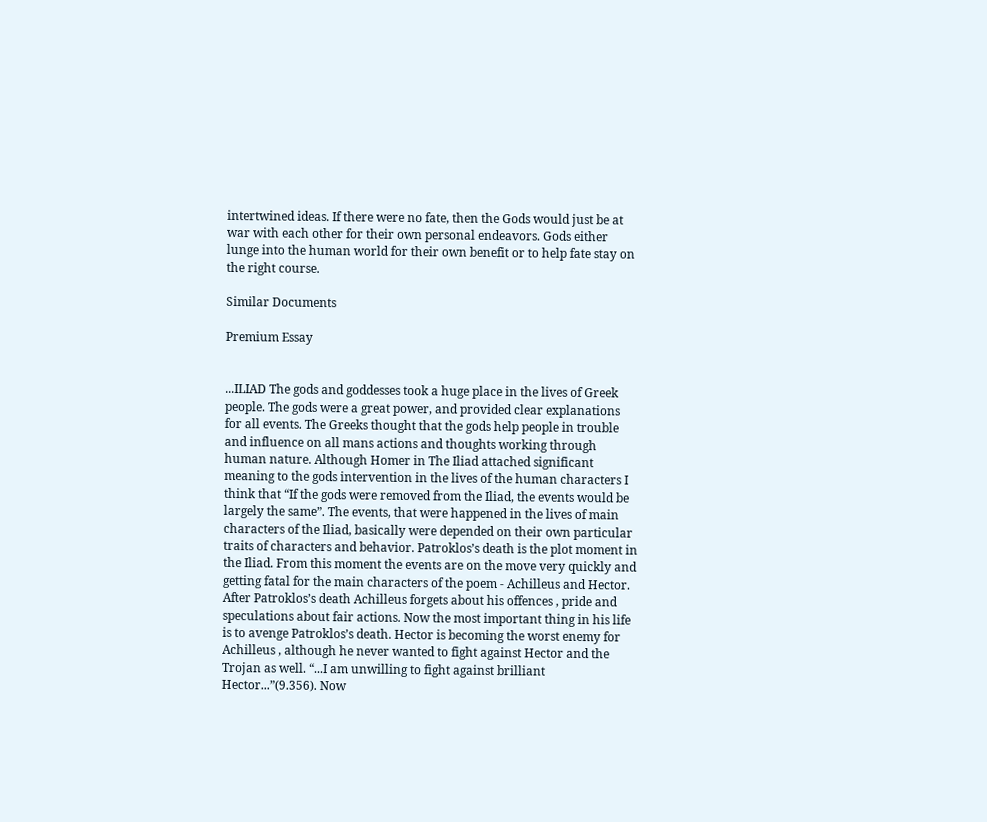intertwined ideas. If there were no fate, then the Gods would just be at war with each other for their own personal endeavors. Gods either lunge into the human world for their own benefit or to help fate stay on the right course.

Similar Documents

Premium Essay


...ILIAD The gods and goddesses took a huge place in the lives of Greek people. The gods were a great power, and provided clear explanations for all events. The Greeks thought that the gods help people in trouble and influence on all mans actions and thoughts working through human nature. Although Homer in The Iliad attached significant meaning to the gods intervention in the lives of the human characters I think that “If the gods were removed from the Iliad, the events would be largely the same”. The events, that were happened in the lives of main characters of the Iliad, basically were depended on their own particular traits of characters and behavior. Patroklos’s death is the plot moment in the Iliad. From this moment the events are on the move very quickly and getting fatal for the main characters of the poem - Achilleus and Hector. After Patroklos’s death Achilleus forgets about his offences , pride and speculations about fair actions. Now the most important thing in his life is to avenge Patroklos’s death. Hector is becoming the worst enemy for Achilleus , although he never wanted to fight against Hector and the Trojan as well. “...I am unwilling to fight against brilliant Hector...”(9.356). Now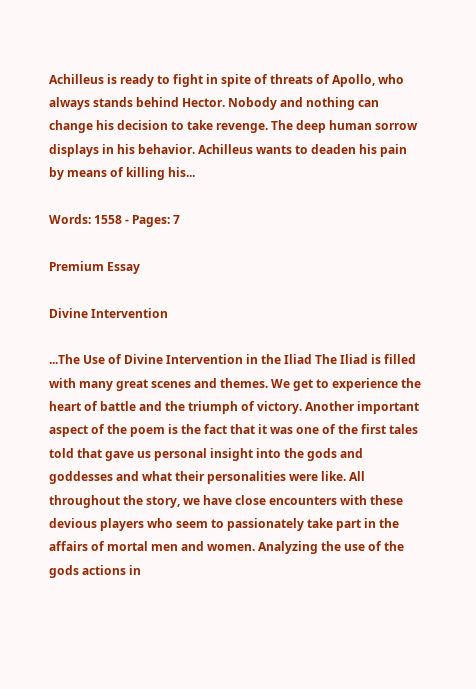Achilleus is ready to fight in spite of threats of Apollo, who always stands behind Hector. Nobody and nothing can change his decision to take revenge. The deep human sorrow displays in his behavior. Achilleus wants to deaden his pain by means of killing his...

Words: 1558 - Pages: 7

Premium Essay

Divine Intervention

...The Use of Divine Intervention in the Iliad The Iliad is filled with many great scenes and themes. We get to experience the heart of battle and the triumph of victory. Another important aspect of the poem is the fact that it was one of the first tales told that gave us personal insight into the gods and goddesses and what their personalities were like. All throughout the story, we have close encounters with these devious players who seem to passionately take part in the affairs of mortal men and women. Analyzing the use of the gods actions in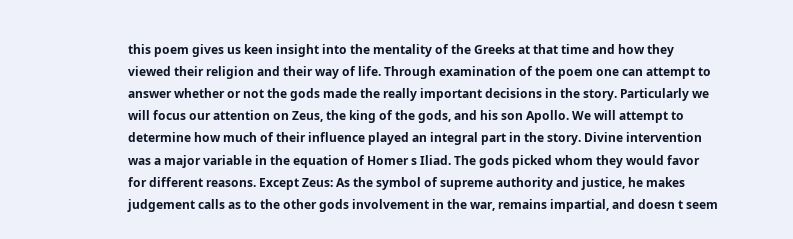this poem gives us keen insight into the mentality of the Greeks at that time and how they viewed their religion and their way of life. Through examination of the poem one can attempt to answer whether or not the gods made the really important decisions in the story. Particularly we will focus our attention on Zeus, the king of the gods, and his son Apollo. We will attempt to determine how much of their influence played an integral part in the story. Divine intervention was a major variable in the equation of Homer s Iliad. The gods picked whom they would favor for different reasons. Except Zeus: As the symbol of supreme authority and justice, he makes judgement calls as to the other gods involvement in the war, remains impartial, and doesn t seem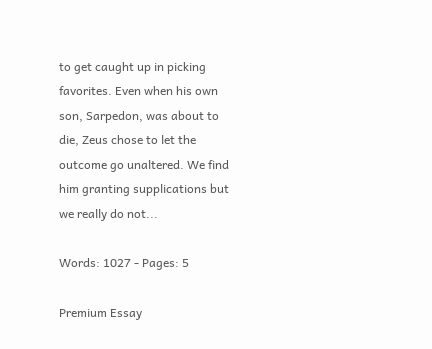to get caught up in picking favorites. Even when his own son, Sarpedon, was about to die, Zeus chose to let the outcome go unaltered. We find him granting supplications but we really do not...

Words: 1027 - Pages: 5

Premium Essay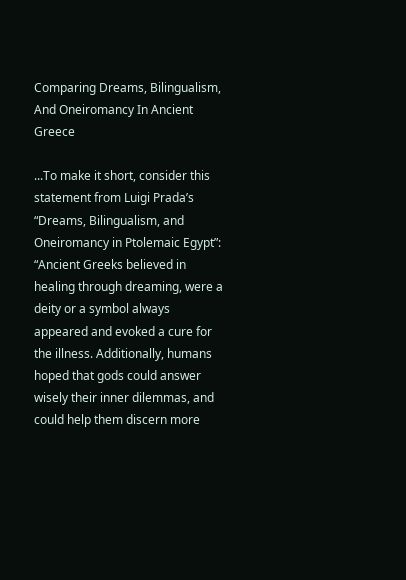Comparing Dreams, Bilingualism, And Oneiromancy In Ancient Greece

...To make it short, consider this statement from Luigi Prada’s “Dreams, Bilingualism, and Oneiromancy in Ptolemaic Egypt”: “Ancient Greeks believed in healing through dreaming, were a deity or a symbol always appeared and evoked a cure for the illness. Additionally, humans hoped that gods could answer wisely their inner dilemmas, and could help them discern more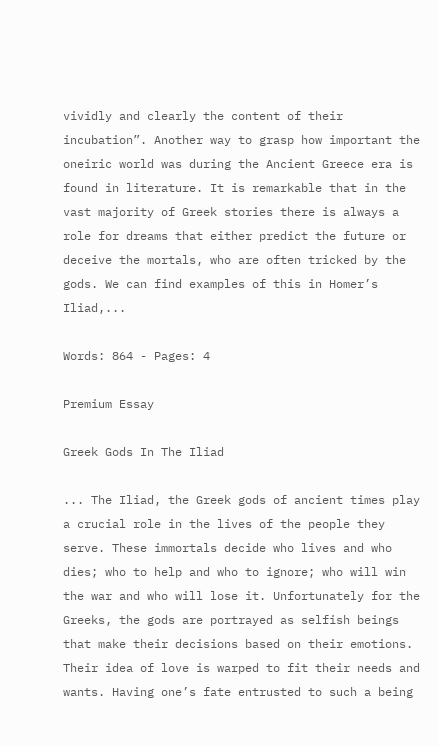vividly and clearly the content of their incubation”. Another way to grasp how important the oneiric world was during the Ancient Greece era is found in literature. It is remarkable that in the vast majority of Greek stories there is always a role for dreams that either predict the future or deceive the mortals, who are often tricked by the gods. We can find examples of this in Homer’s Iliad,...

Words: 864 - Pages: 4

Premium Essay

Greek Gods In The Iliad

... The Iliad, the Greek gods of ancient times play a crucial role in the lives of the people they serve. These immortals decide who lives and who dies; who to help and who to ignore; who will win the war and who will lose it. Unfortunately for the Greeks, the gods are portrayed as selfish beings that make their decisions based on their emotions. Their idea of love is warped to fit their needs and wants. Having one’s fate entrusted to such a being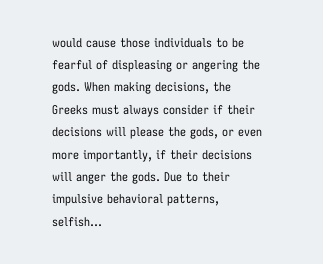would cause those individuals to be fearful of displeasing or angering the gods. When making decisions, the Greeks must always consider if their decisions will please the gods, or even more importantly, if their decisions will anger the gods. Due to their impulsive behavioral patterns, selfish...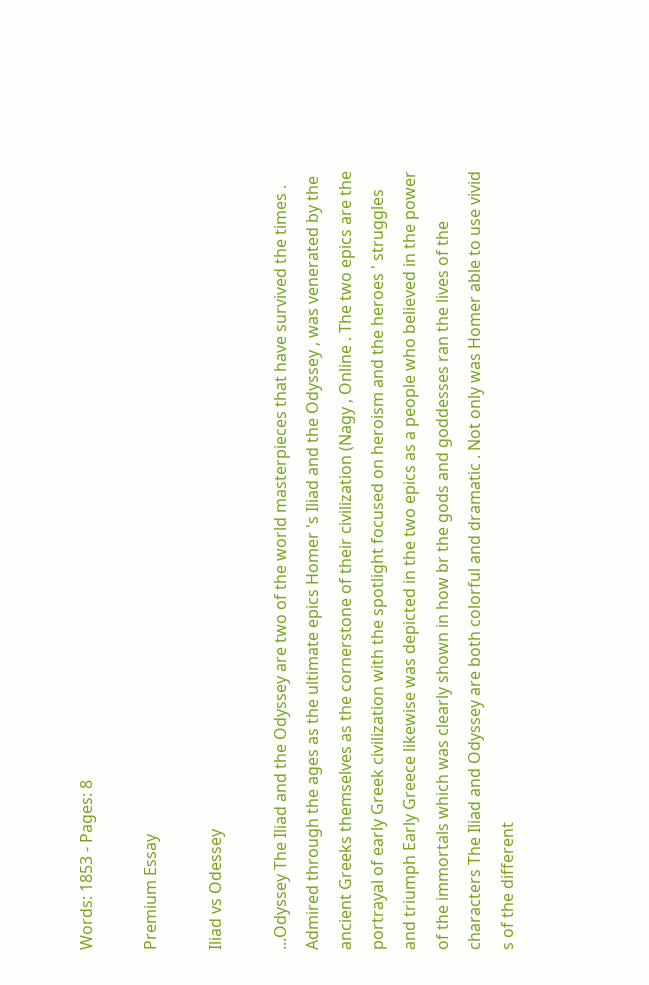Words: 1853 - Pages: 8

Premium Essay

Iliad vs Odessey

...Odyssey The Iliad and the Odyssey are two of the world masterpieces that have survived the times . Admired through the ages as the ultimate epics Homer 's Iliad and the Odyssey , was venerated by the ancient Greeks themselves as the cornerstone of their civilization (Nagy , Online . The two epics are the portrayal of early Greek civilization with the spotlight focused on heroism and the heroes ' struggles and triumph Early Greece likewise was depicted in the two epics as a people who believed in the power of the immortals which was clearly shown in how br the gods and goddesses ran the lives of the characters The Iliad and Odyssey are both colorful and dramatic . Not only was Homer able to use vivid s of the different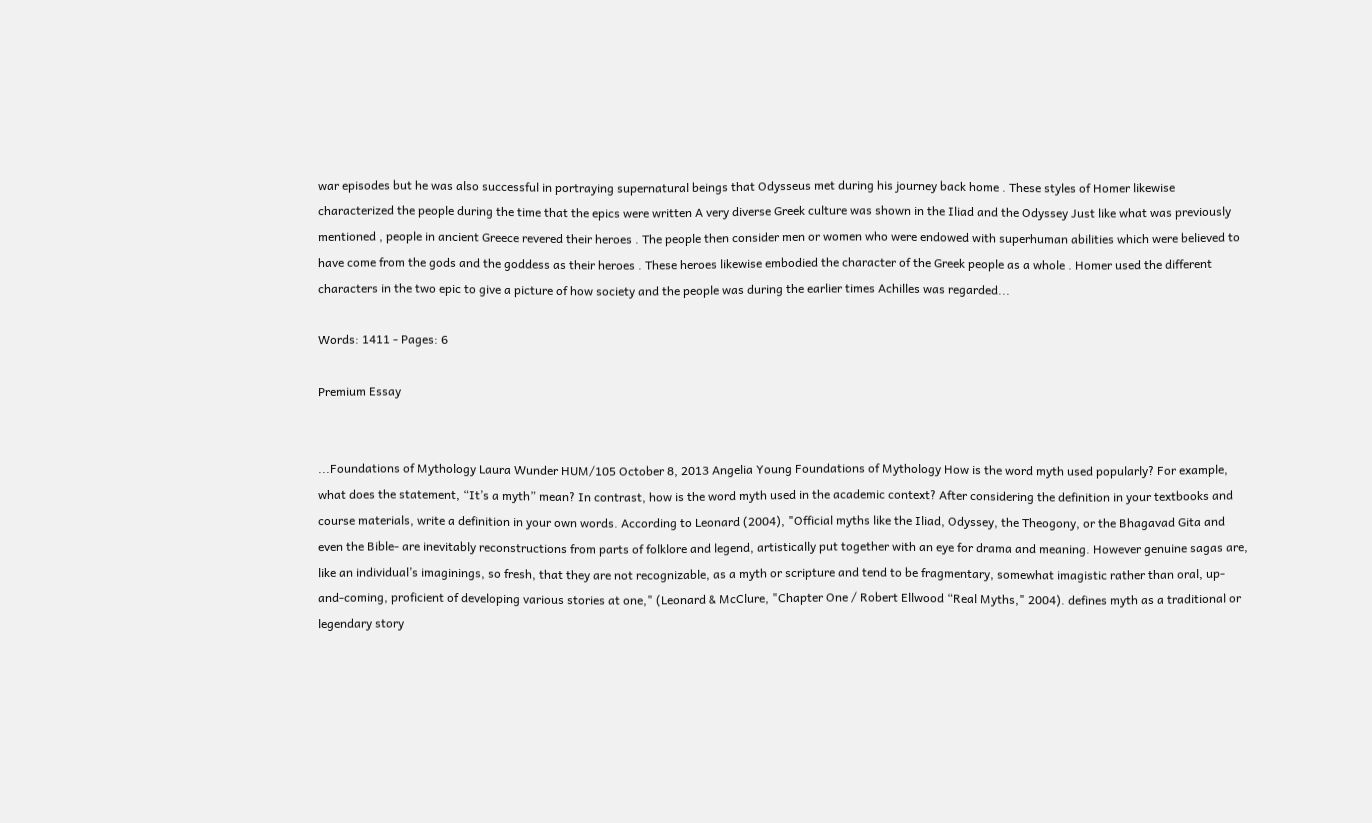war episodes but he was also successful in portraying supernatural beings that Odysseus met during his journey back home . These styles of Homer likewise characterized the people during the time that the epics were written A very diverse Greek culture was shown in the Iliad and the Odyssey Just like what was previously mentioned , people in ancient Greece revered their heroes . The people then consider men or women who were endowed with superhuman abilities which were believed to have come from the gods and the goddess as their heroes . These heroes likewise embodied the character of the Greek people as a whole . Homer used the different characters in the two epic to give a picture of how society and the people was during the earlier times Achilles was regarded...

Words: 1411 - Pages: 6

Premium Essay


...Foundations of Mythology Laura Wunder HUM/105 October 8, 2013 Angelia Young Foundations of Mythology How is the word myth used popularly? For example, what does the statement, “It’s a myth” mean? In contrast, how is the word myth used in the academic context? After considering the definition in your textbooks and course materials, write a definition in your own words. According to Leonard (2004), "Official myths like the Iliad, Odyssey, the Theogony, or the Bhagavad Gita and even the Bible- are inevitably reconstructions from parts of folklore and legend, artistically put together with an eye for drama and meaning. However genuine sagas are, like an individual’s imaginings, so fresh, that they are not recognizable, as a myth or scripture and tend to be fragmentary, somewhat imagistic rather than oral, up-and-coming, proficient of developing various stories at one," (Leonard & McClure, "Chapter One / Robert Ellwood “Real Myths," 2004). defines myth as a traditional or legendary story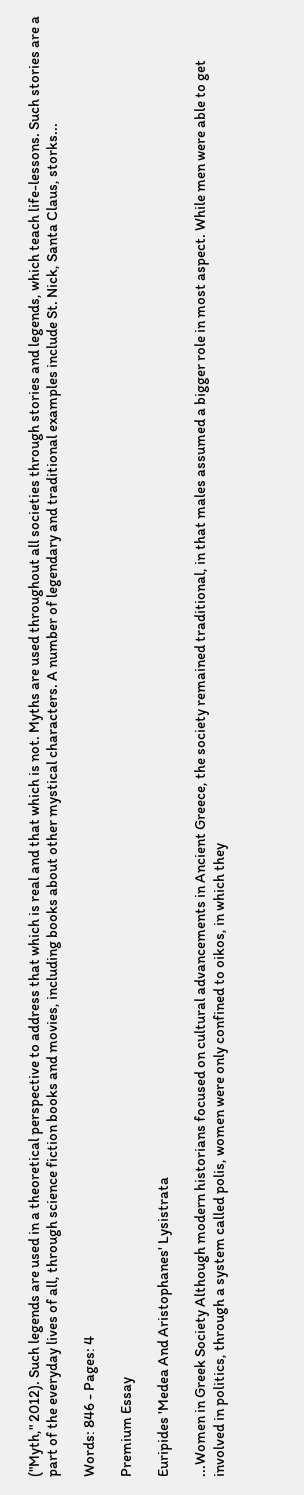("Myth," 2012). Such legends are used in a theoretical perspective to address that which is real and that which is not. Myths are used throughout all societies through stories and legends, which teach life-lessons. Such stories are a part of the everyday lives of all, through science fiction books and movies, including books about other mystical characters. A number of legendary and traditional examples include St. Nick, Santa Claus, storks...

Words: 846 - Pages: 4

Premium Essay

Euripides 'Medea And Aristophanes' Lysistrata

...Women in Greek Society Although modern historians focused on cultural advancements in Ancient Greece, the society remained traditional, in that males assumed a bigger role in most aspect. While men were able to get involved in politics, through a system called polis, women were only confined to oikos, in which they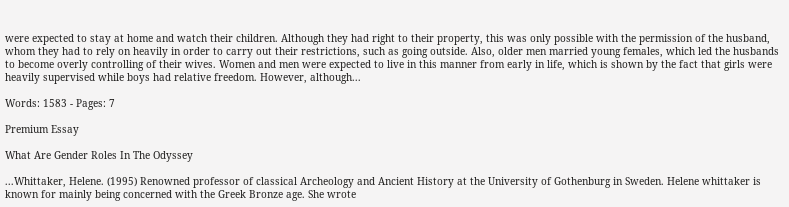were expected to stay at home and watch their children. Although they had right to their property, this was only possible with the permission of the husband, whom they had to rely on heavily in order to carry out their restrictions, such as going outside. Also, older men married young females, which led the husbands to become overly controlling of their wives. Women and men were expected to live in this manner from early in life, which is shown by the fact that girls were heavily supervised while boys had relative freedom. However, although...

Words: 1583 - Pages: 7

Premium Essay

What Are Gender Roles In The Odyssey

...Whittaker, Helene. (1995) Renowned professor of classical Archeology and Ancient History at the University of Gothenburg in Sweden. Helene whittaker is known for mainly being concerned with the Greek Bronze age. She wrote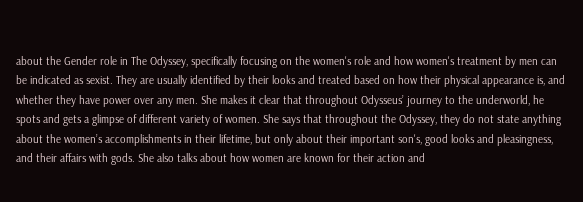about the Gender role in The Odyssey, specifically focusing on the women's role and how women's treatment by men can be indicated as sexist. They are usually identified by their looks and treated based on how their physical appearance is, and whether they have power over any men. She makes it clear that throughout Odysseus’ journey to the underworld, he spots and gets a glimpse of different variety of women. She says that throughout the Odyssey, they do not state anything about the women’s accomplishments in their lifetime, but only about their important son's, good looks and pleasingness, and their affairs with gods. She also talks about how women are known for their action and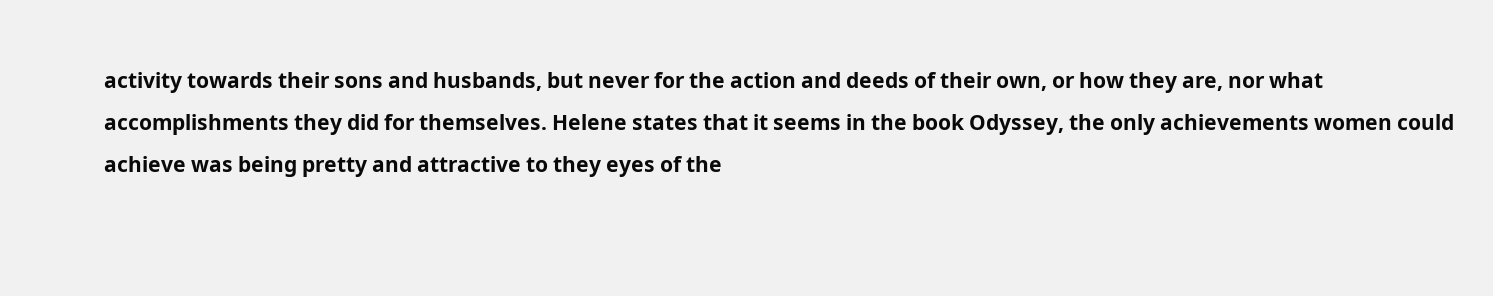activity towards their sons and husbands, but never for the action and deeds of their own, or how they are, nor what accomplishments they did for themselves. Helene states that it seems in the book Odyssey, the only achievements women could achieve was being pretty and attractive to they eyes of the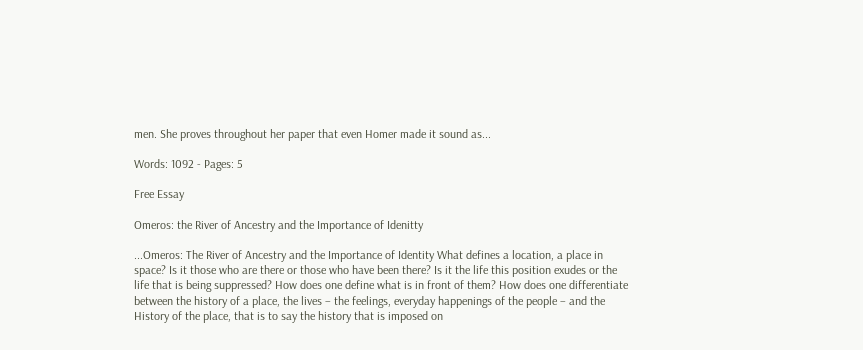men. She proves throughout her paper that even Homer made it sound as...

Words: 1092 - Pages: 5

Free Essay

Omeros: the River of Ancestry and the Importance of Idenitty

...Omeros: The River of Ancestry and the Importance of Identity What defines a location, a place in space? Is it those who are there or those who have been there? Is it the life this position exudes or the life that is being suppressed? How does one define what is in front of them? How does one differentiate between the history of a place, the lives – the feelings, everyday happenings of the people – and the History of the place, that is to say the history that is imposed on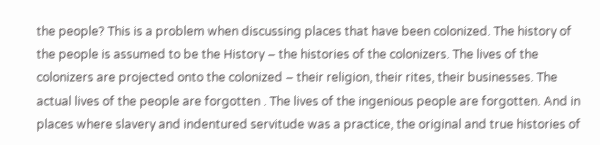the people? This is a problem when discussing places that have been colonized. The history of the people is assumed to be the History – the histories of the colonizers. The lives of the colonizers are projected onto the colonized – their religion, their rites, their businesses. The actual lives of the people are forgotten . The lives of the ingenious people are forgotten. And in places where slavery and indentured servitude was a practice, the original and true histories of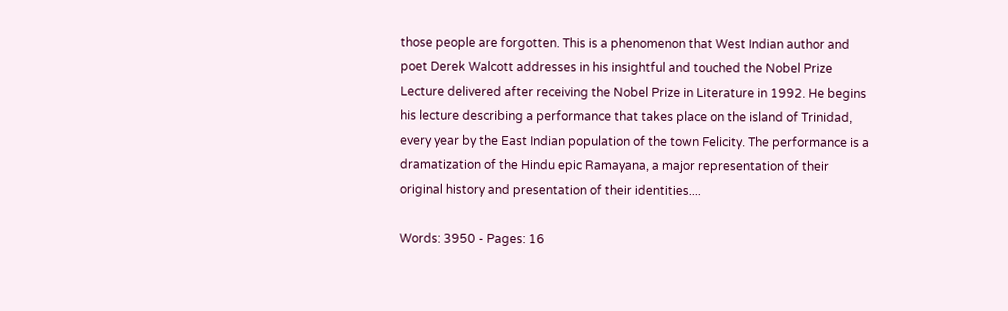those people are forgotten. This is a phenomenon that West Indian author and poet Derek Walcott addresses in his insightful and touched the Nobel Prize Lecture delivered after receiving the Nobel Prize in Literature in 1992. He begins his lecture describing a performance that takes place on the island of Trinidad, every year by the East Indian population of the town Felicity. The performance is a dramatization of the Hindu epic Ramayana, a major representation of their original history and presentation of their identities....

Words: 3950 - Pages: 16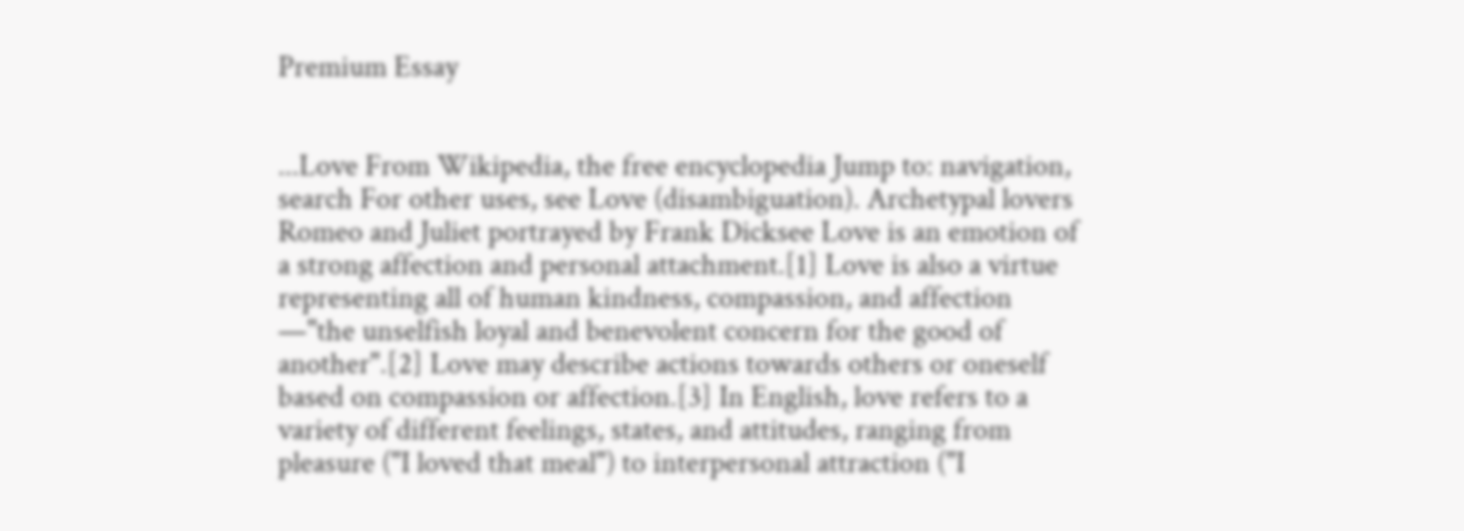Premium Essay


...Love From Wikipedia, the free encyclopedia Jump to: navigation, search For other uses, see Love (disambiguation). Archetypal lovers Romeo and Juliet portrayed by Frank Dicksee Love is an emotion of a strong affection and personal attachment.[1] Love is also a virtue representing all of human kindness, compassion, and affection —"the unselfish loyal and benevolent concern for the good of another".[2] Love may describe actions towards others or oneself based on compassion or affection.[3] In English, love refers to a variety of different feelings, states, and attitudes, ranging from pleasure ("I loved that meal") to interpersonal attraction ("I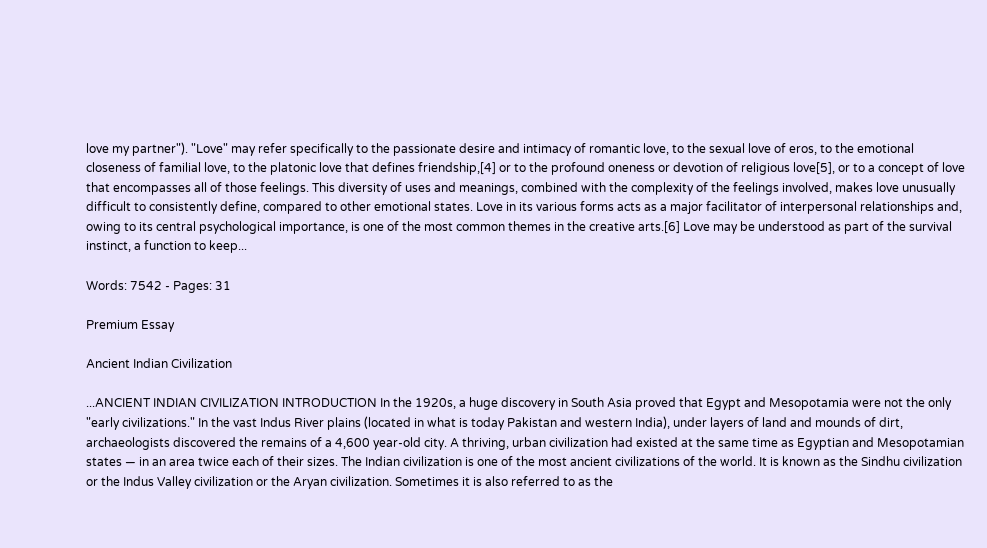love my partner"). "Love" may refer specifically to the passionate desire and intimacy of romantic love, to the sexual love of eros, to the emotional closeness of familial love, to the platonic love that defines friendship,[4] or to the profound oneness or devotion of religious love[5], or to a concept of love that encompasses all of those feelings. This diversity of uses and meanings, combined with the complexity of the feelings involved, makes love unusually difficult to consistently define, compared to other emotional states. Love in its various forms acts as a major facilitator of interpersonal relationships and, owing to its central psychological importance, is one of the most common themes in the creative arts.[6] Love may be understood as part of the survival instinct, a function to keep...

Words: 7542 - Pages: 31

Premium Essay

Ancient Indian Civilization

...ANCIENT INDIAN CIVILIZATION INTRODUCTION In the 1920s, a huge discovery in South Asia proved that Egypt and Mesopotamia were not the only "early civilizations." In the vast Indus River plains (located in what is today Pakistan and western India), under layers of land and mounds of dirt, archaeologists discovered the remains of a 4,600 year-old city. A thriving, urban civilization had existed at the same time as Egyptian and Mesopotamian states — in an area twice each of their sizes. The Indian civilization is one of the most ancient civilizations of the world. It is known as the Sindhu civilization or the Indus Valley civilization or the Aryan civilization. Sometimes it is also referred to as the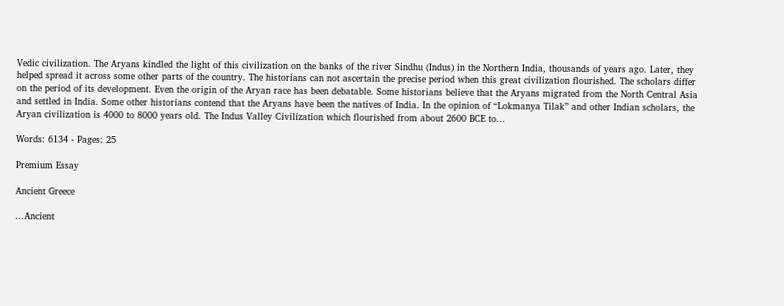Vedic civilization. The Aryans kindled the light of this civilization on the banks of the river Sindhu (Indus) in the Northern India, thousands of years ago. Later, they helped spread it across some other parts of the country. The historians can not ascertain the precise period when this great civilization flourished. The scholars differ on the period of its development. Even the origin of the Aryan race has been debatable. Some historians believe that the Aryans migrated from the North Central Asia and settled in India. Some other historians contend that the Aryans have been the natives of India. In the opinion of “Lokmanya Tilak” and other Indian scholars, the Aryan civilization is 4000 to 8000 years old. The Indus Valley Civilization which flourished from about 2600 BCE to...

Words: 6134 - Pages: 25

Premium Essay

Ancient Greece

...Ancient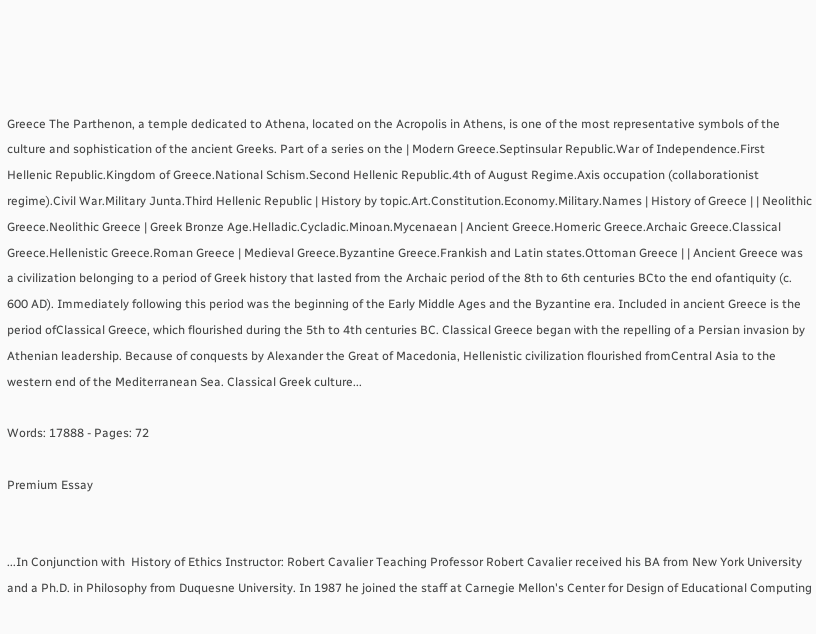Greece The Parthenon, a temple dedicated to Athena, located on the Acropolis in Athens, is one of the most representative symbols of the culture and sophistication of the ancient Greeks. Part of a series on the | Modern Greece.Septinsular Republic.War of Independence.First Hellenic Republic.Kingdom of Greece.National Schism.Second Hellenic Republic.4th of August Regime.Axis occupation (collaborationist regime).Civil War.Military Junta.Third Hellenic Republic | History by topic.Art.Constitution.Economy.Military.Names | History of Greece | | Neolithic Greece.Neolithic Greece | Greek Bronze Age.Helladic.Cycladic.Minoan.Mycenaean | Ancient Greece.Homeric Greece.Archaic Greece.Classical Greece.Hellenistic Greece.Roman Greece | Medieval Greece.Byzantine Greece.Frankish and Latin states.Ottoman Greece | | Ancient Greece was a civilization belonging to a period of Greek history that lasted from the Archaic period of the 8th to 6th centuries BCto the end ofantiquity (c. 600 AD). Immediately following this period was the beginning of the Early Middle Ages and the Byzantine era. Included in ancient Greece is the period ofClassical Greece, which flourished during the 5th to 4th centuries BC. Classical Greece began with the repelling of a Persian invasion by Athenian leadership. Because of conquests by Alexander the Great of Macedonia, Hellenistic civilization flourished fromCentral Asia to the western end of the Mediterranean Sea. Classical Greek culture...

Words: 17888 - Pages: 72

Premium Essay


...In Conjunction with  History of Ethics Instructor: Robert Cavalier Teaching Professor Robert Cavalier received his BA from New York University and a Ph.D. in Philosophy from Duquesne University. In 1987 he joined the staff at Carnegie Mellon's Center for Design of Educational Computing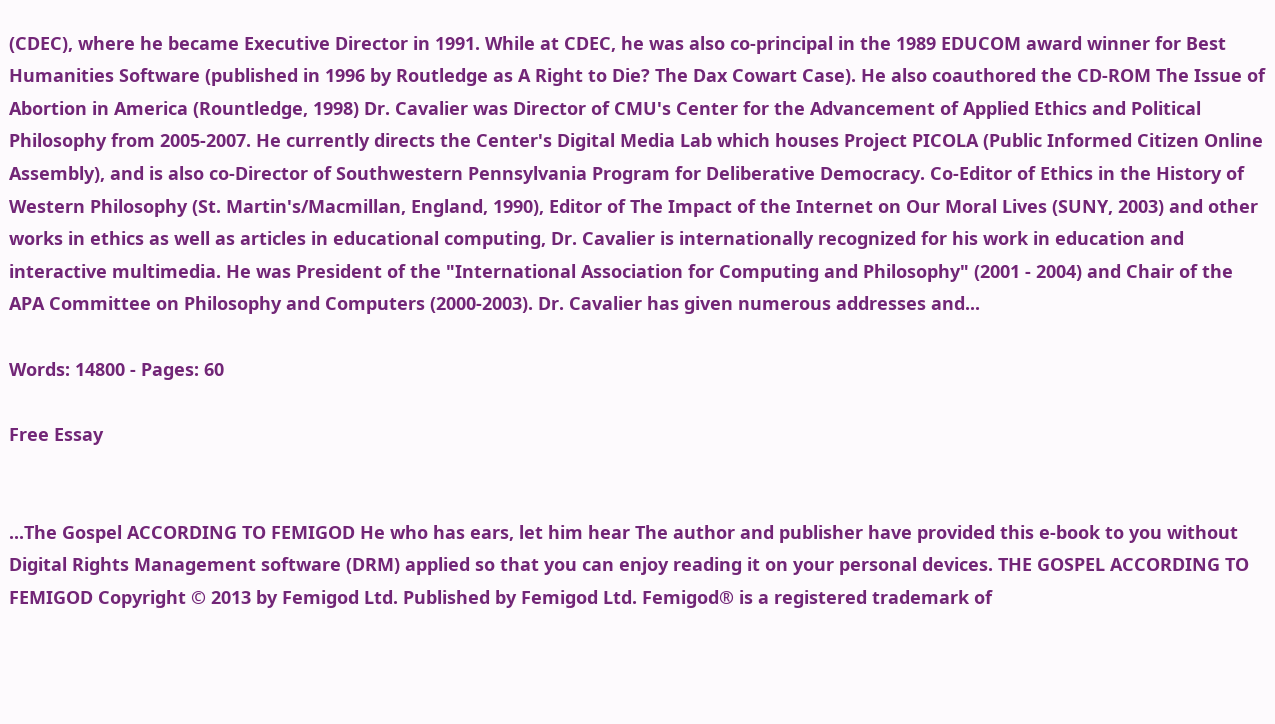(CDEC), where he became Executive Director in 1991. While at CDEC, he was also co-principal in the 1989 EDUCOM award winner for Best Humanities Software (published in 1996 by Routledge as A Right to Die? The Dax Cowart Case). He also coauthored the CD-ROM The Issue of Abortion in America (Rountledge, 1998) Dr. Cavalier was Director of CMU's Center for the Advancement of Applied Ethics and Political Philosophy from 2005-2007. He currently directs the Center's Digital Media Lab which houses Project PICOLA (Public Informed Citizen Online Assembly), and is also co-Director of Southwestern Pennsylvania Program for Deliberative Democracy. Co-Editor of Ethics in the History of Western Philosophy (St. Martin's/Macmillan, England, 1990), Editor of The Impact of the Internet on Our Moral Lives (SUNY, 2003) and other works in ethics as well as articles in educational computing, Dr. Cavalier is internationally recognized for his work in education and interactive multimedia. He was President of the "International Association for Computing and Philosophy" (2001 - 2004) and Chair of the APA Committee on Philosophy and Computers (2000-2003). Dr. Cavalier has given numerous addresses and...

Words: 14800 - Pages: 60

Free Essay


...The Gospel ACCORDING TO FEMIGOD He who has ears, let him hear The author and publisher have provided this e-book to you without Digital Rights Management software (DRM) applied so that you can enjoy reading it on your personal devices. THE GOSPEL ACCORDING TO FEMIGOD Copyright © 2013 by Femigod Ltd. Published by Femigod Ltd. Femigod® is a registered trademark of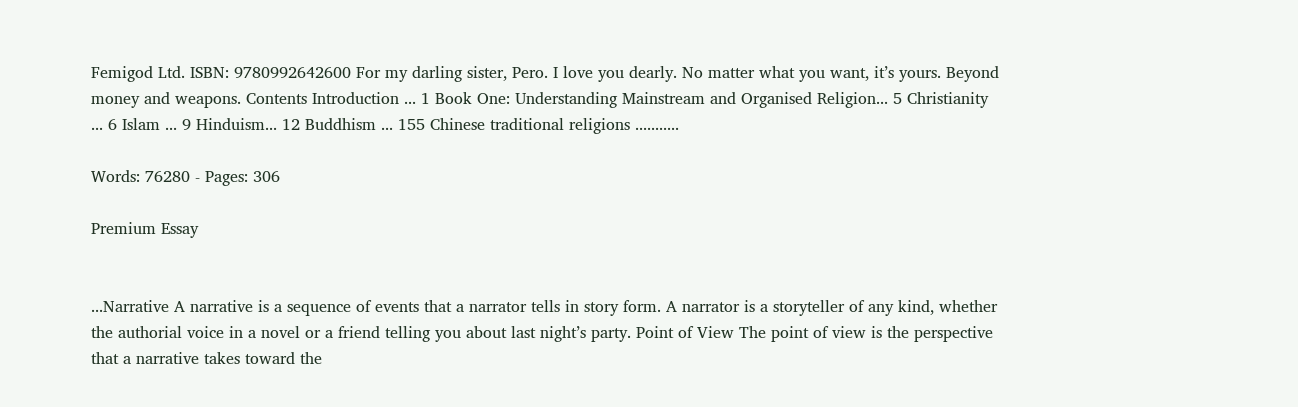Femigod Ltd. ISBN: 9780992642600 For my darling sister, Pero. I love you dearly. No matter what you want, it’s yours. Beyond money and weapons. Contents Introduction ... 1 Book One: Understanding Mainstream and Organised Religion... 5 Christianity ... 6 Islam ... 9 Hinduism... 12 Buddhism ... 155 Chinese traditional religions ...........

Words: 76280 - Pages: 306

Premium Essay


...Narrative A narrative is a sequence of events that a narrator tells in story form. A narrator is a storyteller of any kind, whether the authorial voice in a novel or a friend telling you about last night’s party. Point of View The point of view is the perspective that a narrative takes toward the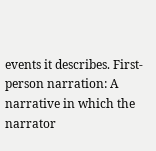events it describes. First-person narration: A narrative in which the narrator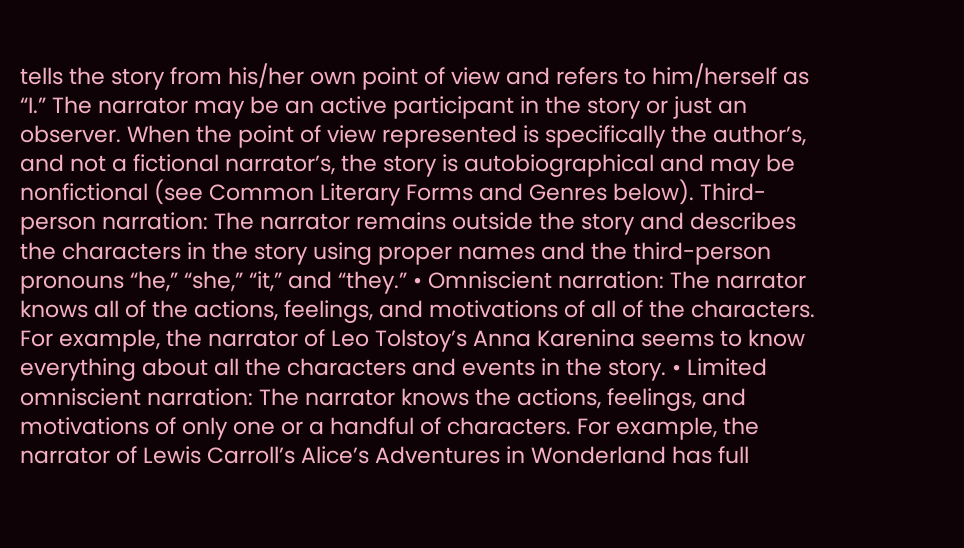tells the story from his/her own point of view and refers to him/herself as “I.” The narrator may be an active participant in the story or just an observer. When the point of view represented is specifically the author’s, and not a fictional narrator’s, the story is autobiographical and may be nonfictional (see Common Literary Forms and Genres below). Third-person narration: The narrator remains outside the story and describes the characters in the story using proper names and the third-person pronouns “he,” “she,” “it,” and “they.” • Omniscient narration: The narrator knows all of the actions, feelings, and motivations of all of the characters. For example, the narrator of Leo Tolstoy’s Anna Karenina seems to know everything about all the characters and events in the story. • Limited omniscient narration: The narrator knows the actions, feelings, and motivations of only one or a handful of characters. For example, the narrator of Lewis Carroll’s Alice’s Adventures in Wonderland has full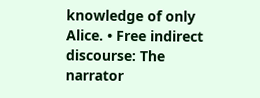knowledge of only Alice. • Free indirect discourse: The narrator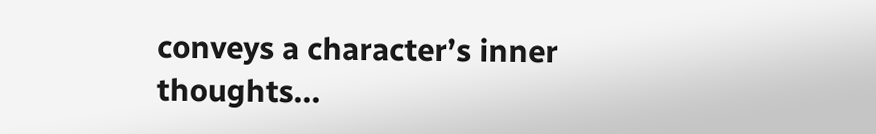conveys a character’s inner thoughts...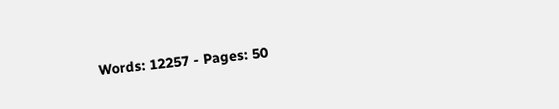Words: 12257 - Pages: 50